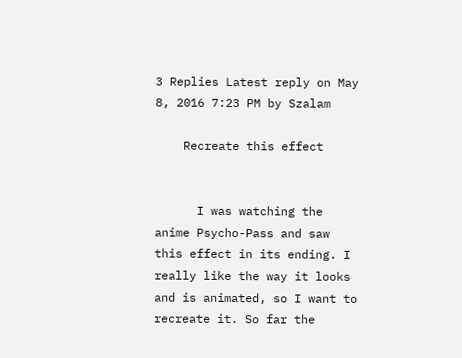3 Replies Latest reply on May 8, 2016 7:23 PM by Szalam

    Recreate this effect


      I was watching the anime Psycho-Pass and saw this effect in its ending. I really like the way it looks and is animated, so I want to recreate it. So far the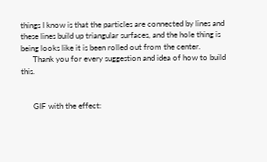things I know is that the particles are connected by lines and these lines build up triangular surfaces, and the hole thing is being looks like it is been rolled out from the center.
      Thank you for every suggestion and idea of how to build this.


      GIF with the effect: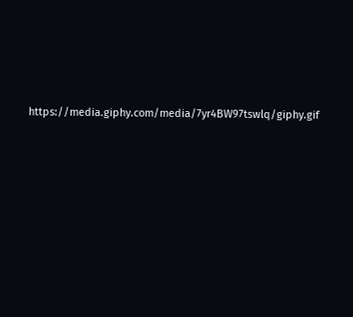https://media.giphy.com/media/7yr4BW97tswlq/giphy.gif